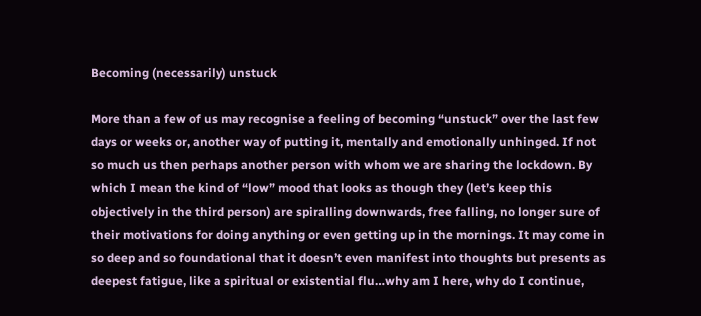Becoming (necessarily) unstuck

More than a few of us may recognise a feeling of becoming “unstuck” over the last few days or weeks or, another way of putting it, mentally and emotionally unhinged. If not so much us then perhaps another person with whom we are sharing the lockdown. By which I mean the kind of “low” mood that looks as though they (let’s keep this objectively in the third person) are spiralling downwards, free falling, no longer sure of their motivations for doing anything or even getting up in the mornings. It may come in so deep and so foundational that it doesn’t even manifest into thoughts but presents as deepest fatigue, like a spiritual or existential flu…why am I here, why do I continue,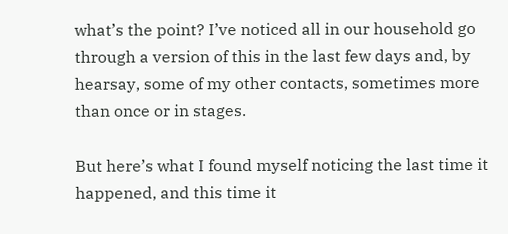what’s the point? I’ve noticed all in our household go through a version of this in the last few days and, by hearsay, some of my other contacts, sometimes more than once or in stages.

But here’s what I found myself noticing the last time it happened, and this time it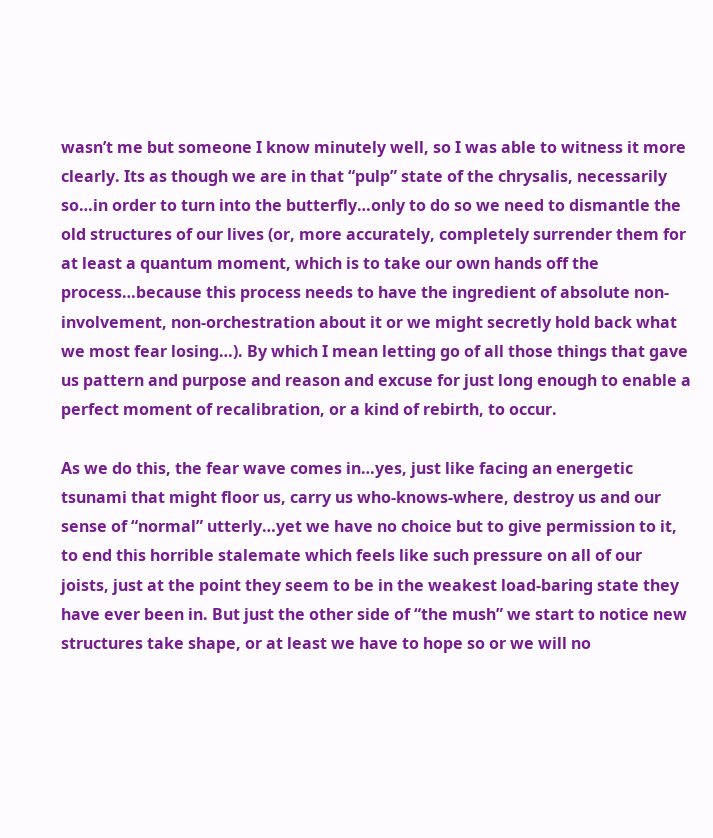wasn’t me but someone I know minutely well, so I was able to witness it more clearly. Its as though we are in that “pulp” state of the chrysalis, necessarily so…in order to turn into the butterfly…only to do so we need to dismantle the old structures of our lives (or, more accurately, completely surrender them for at least a quantum moment, which is to take our own hands off the process…because this process needs to have the ingredient of absolute non-involvement, non-orchestration about it or we might secretly hold back what we most fear losing…). By which I mean letting go of all those things that gave us pattern and purpose and reason and excuse for just long enough to enable a perfect moment of recalibration, or a kind of rebirth, to occur.

As we do this, the fear wave comes in…yes, just like facing an energetic tsunami that might floor us, carry us who-knows-where, destroy us and our sense of “normal” utterly…yet we have no choice but to give permission to it, to end this horrible stalemate which feels like such pressure on all of our joists, just at the point they seem to be in the weakest load-baring state they have ever been in. But just the other side of “the mush” we start to notice new structures take shape, or at least we have to hope so or we will no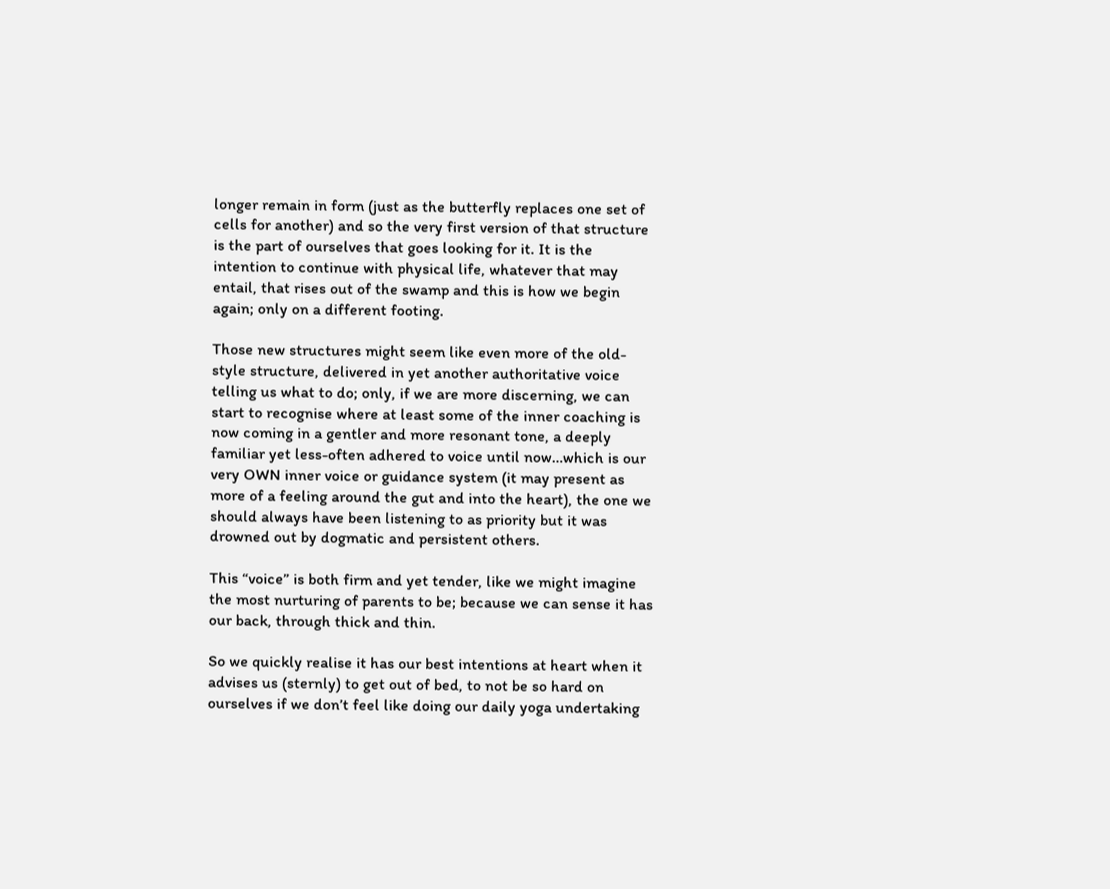longer remain in form (just as the butterfly replaces one set of cells for another) and so the very first version of that structure is the part of ourselves that goes looking for it. It is the intention to continue with physical life, whatever that may entail, that rises out of the swamp and this is how we begin again; only on a different footing.

Those new structures might seem like even more of the old-style structure, delivered in yet another authoritative voice telling us what to do; only, if we are more discerning, we can start to recognise where at least some of the inner coaching is now coming in a gentler and more resonant tone, a deeply familiar yet less-often adhered to voice until now…which is our very OWN inner voice or guidance system (it may present as more of a feeling around the gut and into the heart), the one we should always have been listening to as priority but it was drowned out by dogmatic and persistent others.

This “voice” is both firm and yet tender, like we might imagine the most nurturing of parents to be; because we can sense it has our back, through thick and thin.

So we quickly realise it has our best intentions at heart when it advises us (sternly) to get out of bed, to not be so hard on ourselves if we don’t feel like doing our daily yoga undertaking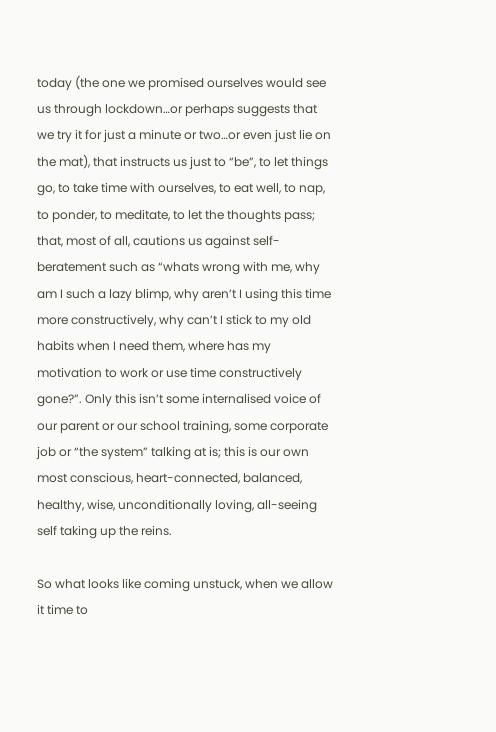today (the one we promised ourselves would see us through lockdown…or perhaps suggests that we try it for just a minute or two…or even just lie on the mat), that instructs us just to “be”, to let things go, to take time with ourselves, to eat well, to nap, to ponder, to meditate, to let the thoughts pass; that, most of all, cautions us against self-beratement such as “whats wrong with me, why am I such a lazy blimp, why aren’t I using this time more constructively, why can’t I stick to my old habits when I need them, where has my motivation to work or use time constructively gone?”. Only this isn’t some internalised voice of our parent or our school training, some corporate job or “the system” talking at is; this is our own most conscious, heart-connected, balanced, healthy, wise, unconditionally loving, all-seeing self taking up the reins.

So what looks like coming unstuck, when we allow it time to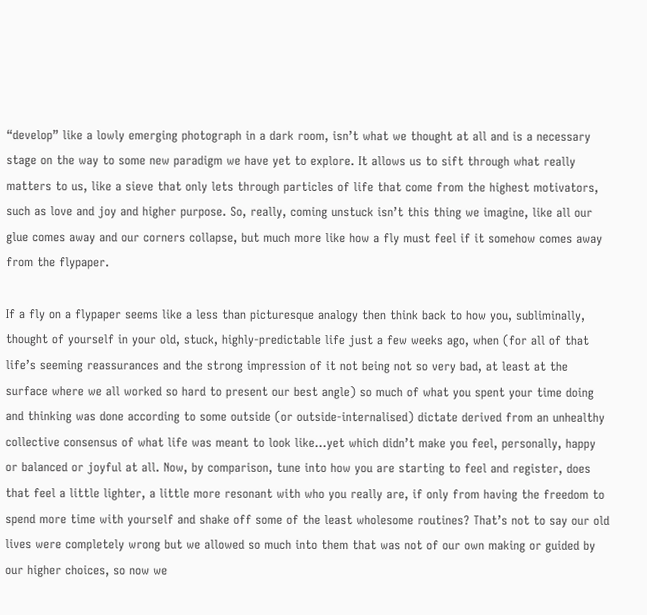“develop” like a lowly emerging photograph in a dark room, isn’t what we thought at all and is a necessary stage on the way to some new paradigm we have yet to explore. It allows us to sift through what really matters to us, like a sieve that only lets through particles of life that come from the highest motivators, such as love and joy and higher purpose. So, really, coming unstuck isn’t this thing we imagine, like all our glue comes away and our corners collapse, but much more like how a fly must feel if it somehow comes away from the flypaper.

If a fly on a flypaper seems like a less than picturesque analogy then think back to how you, subliminally, thought of yourself in your old, stuck, highly-predictable life just a few weeks ago, when (for all of that life’s seeming reassurances and the strong impression of it not being not so very bad, at least at the surface where we all worked so hard to present our best angle) so much of what you spent your time doing and thinking was done according to some outside (or outside-internalised) dictate derived from an unhealthy collective consensus of what life was meant to look like…yet which didn’t make you feel, personally, happy or balanced or joyful at all. Now, by comparison, tune into how you are starting to feel and register, does that feel a little lighter, a little more resonant with who you really are, if only from having the freedom to spend more time with yourself and shake off some of the least wholesome routines? That’s not to say our old lives were completely wrong but we allowed so much into them that was not of our own making or guided by our higher choices, so now we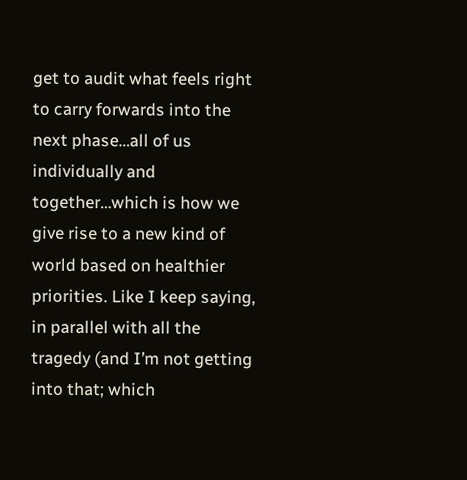get to audit what feels right to carry forwards into the next phase…all of us individually and together…which is how we give rise to a new kind of world based on healthier priorities. Like I keep saying, in parallel with all the tragedy (and I’m not getting into that; which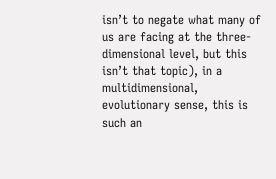isn’t to negate what many of us are facing at the three-dimensional level, but this isn’t that topic), in a multidimensional, evolutionary sense, this is such an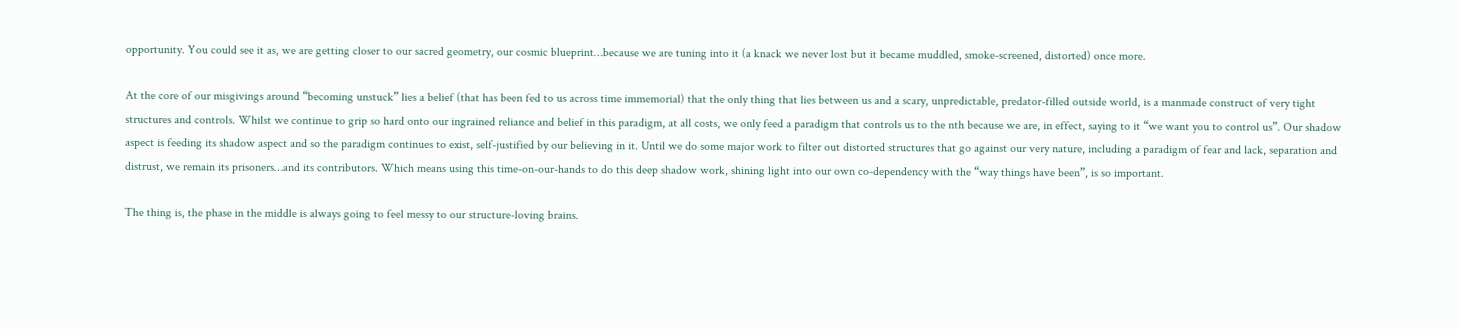opportunity. You could see it as, we are getting closer to our sacred geometry, our cosmic blueprint…because we are tuning into it (a knack we never lost but it became muddled, smoke-screened, distorted) once more.

At the core of our misgivings around “becoming unstuck” lies a belief (that has been fed to us across time immemorial) that the only thing that lies between us and a scary, unpredictable, predator-filled outside world, is a manmade construct of very tight structures and controls. Whilst we continue to grip so hard onto our ingrained reliance and belief in this paradigm, at all costs, we only feed a paradigm that controls us to the nth because we are, in effect, saying to it “we want you to control us”. Our shadow aspect is feeding its shadow aspect and so the paradigm continues to exist, self-justified by our believing in it. Until we do some major work to filter out distorted structures that go against our very nature, including a paradigm of fear and lack, separation and distrust, we remain its prisoners…and its contributors. Which means using this time-on-our-hands to do this deep shadow work, shining light into our own co-dependency with the “way things have been”, is so important.

The thing is, the phase in the middle is always going to feel messy to our structure-loving brains.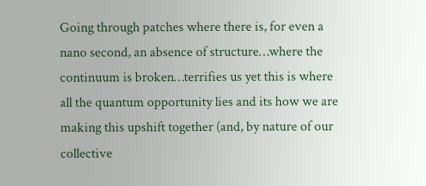Going through patches where there is, for even a nano second, an absence of structure…where the continuum is broken…terrifies us yet this is where all the quantum opportunity lies and its how we are making this upshift together (and, by nature of our collective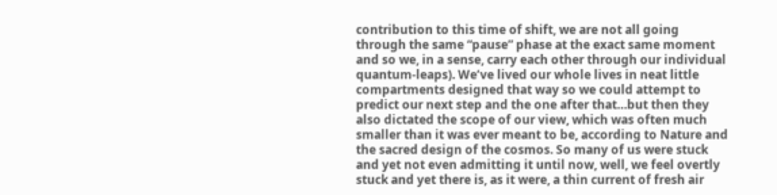contribution to this time of shift, we are not all going through the same “pause” phase at the exact same moment and so we, in a sense, carry each other through our individual quantum-leaps). We’ve lived our whole lives in neat little compartments designed that way so we could attempt to predict our next step and the one after that…but then they also dictated the scope of our view, which was often much smaller than it was ever meant to be, according to Nature and the sacred design of the cosmos. So many of us were stuck and yet not even admitting it until now, well, we feel overtly stuck and yet there is, as it were, a thin current of fresh air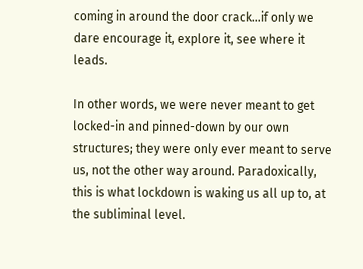coming in around the door crack…if only we dare encourage it, explore it, see where it leads.

In other words, we were never meant to get locked-in and pinned-down by our own structures; they were only ever meant to serve us, not the other way around. Paradoxically, this is what lockdown is waking us all up to, at the subliminal level.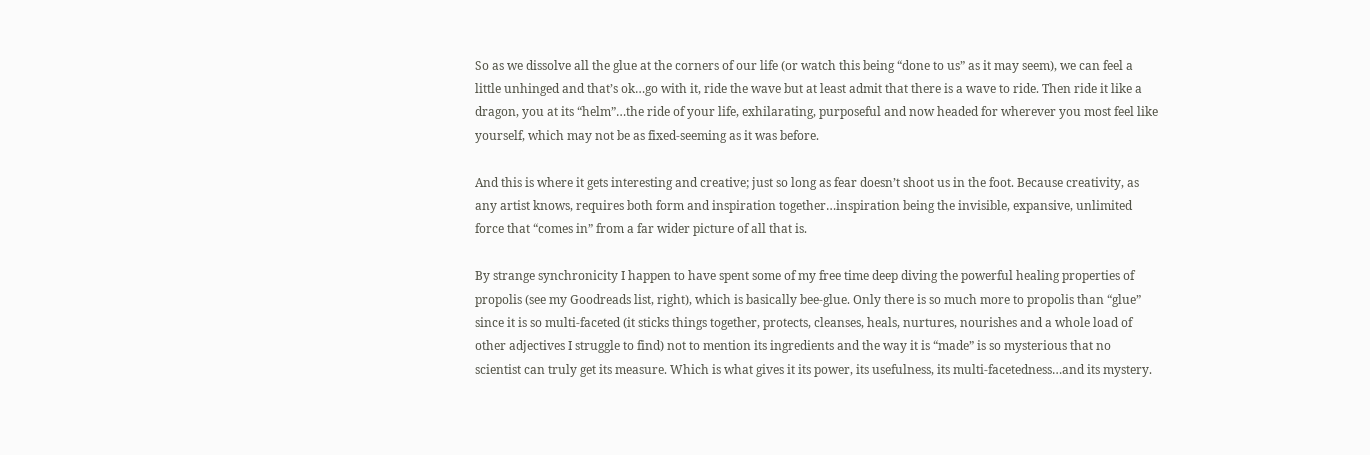So as we dissolve all the glue at the corners of our life (or watch this being “done to us” as it may seem), we can feel a little unhinged and that’s ok…go with it, ride the wave but at least admit that there is a wave to ride. Then ride it like a dragon, you at its “helm”…the ride of your life, exhilarating, purposeful and now headed for wherever you most feel like yourself, which may not be as fixed-seeming as it was before.

And this is where it gets interesting and creative; just so long as fear doesn’t shoot us in the foot. Because creativity, as any artist knows, requires both form and inspiration together…inspiration being the invisible, expansive, unlimited force that “comes in” from a far wider picture of all that is.

By strange synchronicity I happen to have spent some of my free time deep diving the powerful healing properties of propolis (see my Goodreads list, right), which is basically bee-glue. Only there is so much more to propolis than “glue” since it is so multi-faceted (it sticks things together, protects, cleanses, heals, nurtures, nourishes and a whole load of other adjectives I struggle to find) not to mention its ingredients and the way it is “made” is so mysterious that no scientist can truly get its measure. Which is what gives it its power, its usefulness, its multi-facetedness…and its mystery.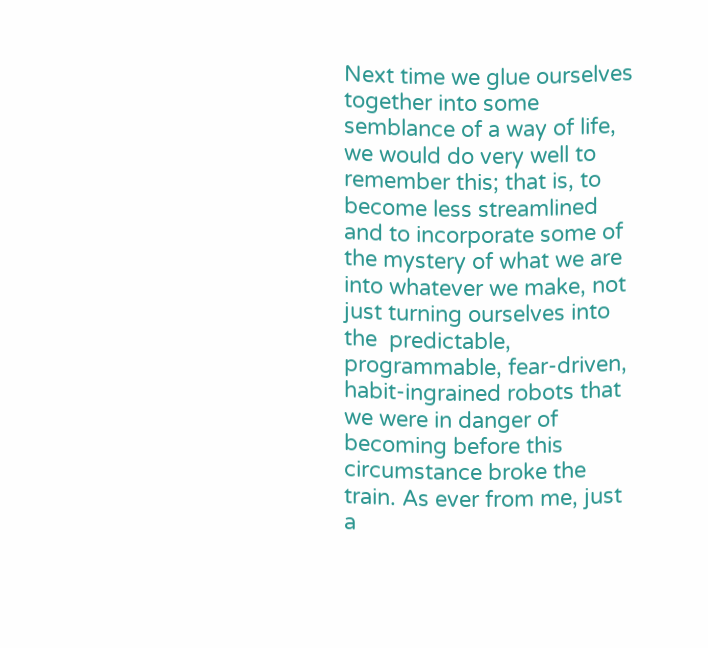Next time we glue ourselves together into some semblance of a way of life, we would do very well to remember this; that is, to become less streamlined and to incorporate some of the mystery of what we are into whatever we make, not just turning ourselves into the  predictable, programmable, fear-driven, habit-ingrained robots that we were in danger of becoming before this circumstance broke the train. As ever from me, just a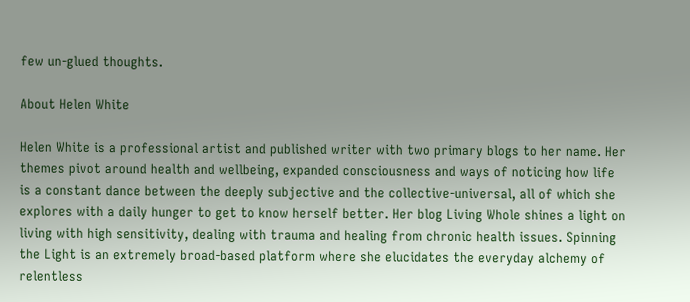few un-glued thoughts.

About Helen White

Helen White is a professional artist and published writer with two primary blogs to her name. Her themes pivot around health and wellbeing, expanded consciousness and ways of noticing how life is a constant dance between the deeply subjective and the collective-universal, all of which she explores with a daily hunger to get to know herself better. Her blog Living Whole shines a light on living with high sensitivity, dealing with trauma and healing from chronic health issues. Spinning the Light is an extremely broad-based platform where she elucidates the everyday alchemy of relentless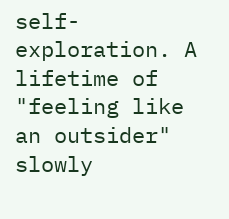self-exploration. A lifetime of "feeling like an outsider" slowly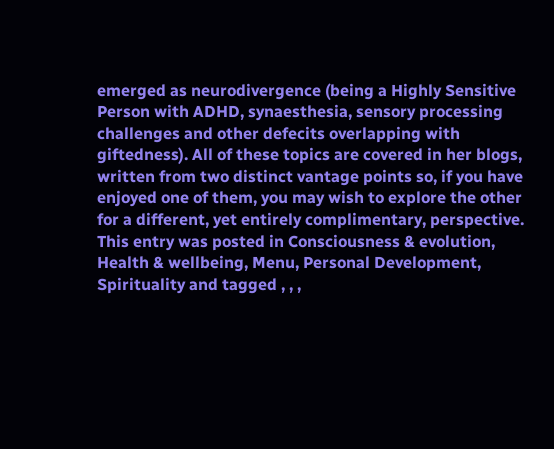emerged as neurodivergence (being a Highly Sensitive Person with ADHD, synaesthesia, sensory processing challenges and other defecits overlapping with giftedness). All of these topics are covered in her blogs, written from two distinct vantage points so, if you have enjoyed one of them, you may wish to explore the other for a different, yet entirely complimentary, perspective.
This entry was posted in Consciousness & evolution, Health & wellbeing, Menu, Personal Development, Spirituality and tagged , , ,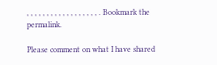, , , , , , , , , , , , , , , , , , . Bookmark the permalink.

Please comment on what I have shared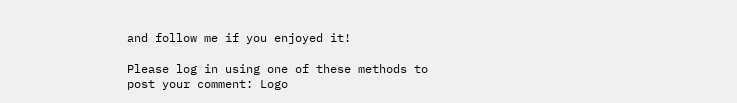and follow me if you enjoyed it!

Please log in using one of these methods to post your comment: Logo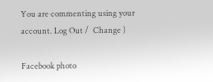You are commenting using your account. Log Out /  Change )

Facebook photo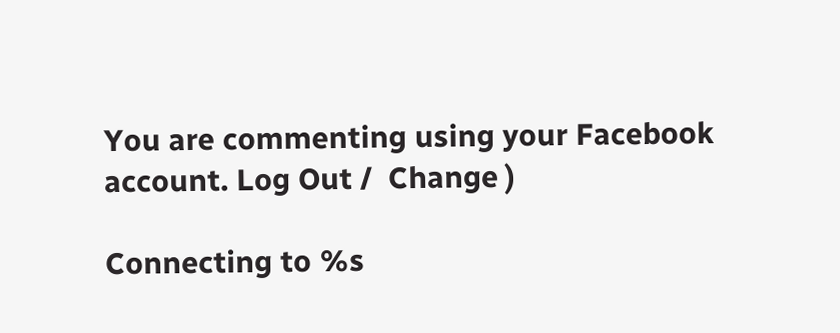You are commenting using your Facebook account. Log Out /  Change )

Connecting to %s